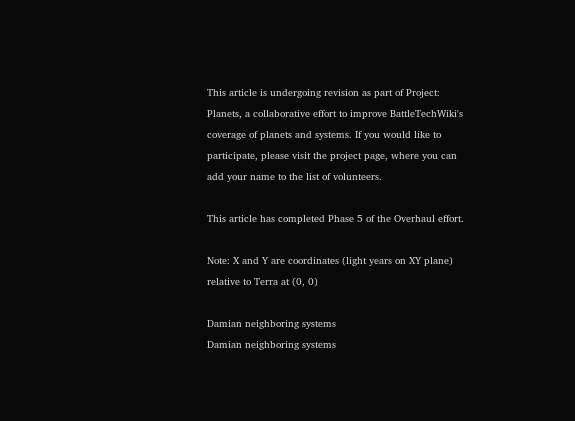This article is undergoing revision as part of Project: Planets, a collaborative effort to improve BattleTechWiki's coverage of planets and systems. If you would like to participate, please visit the project page, where you can add your name to the list of volunteers.

This article has completed Phase 5 of the Overhaul effort.

Note: X and Y are coordinates (light years on XY plane) relative to Terra at (0, 0)

Damian neighboring systems
Damian neighboring systems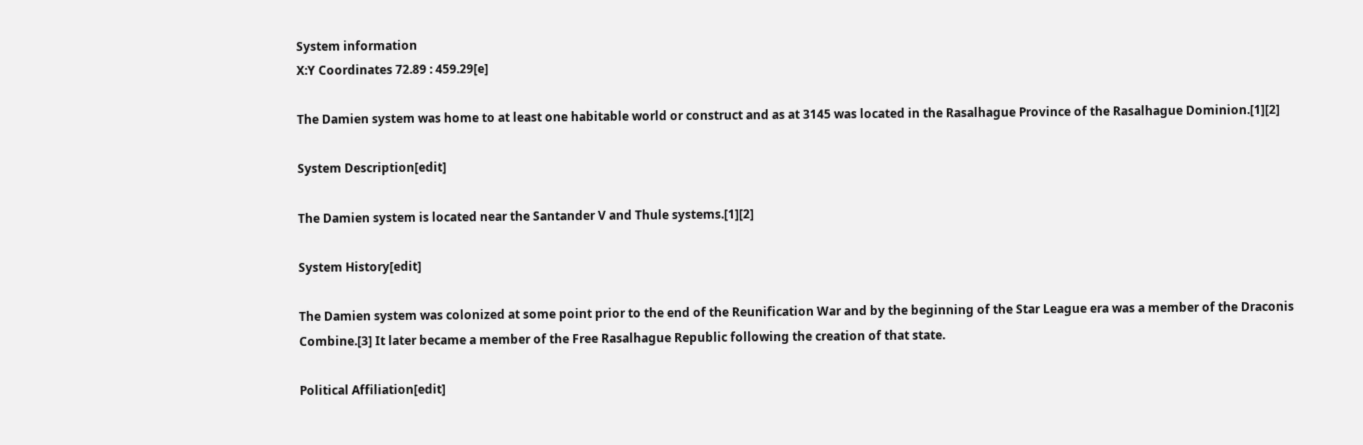System information
X:Y Coordinates 72.89 : 459.29[e]

The Damien system was home to at least one habitable world or construct and as at 3145 was located in the Rasalhague Province of the Rasalhague Dominion.[1][2]

System Description[edit]

The Damien system is located near the Santander V and Thule systems.[1][2]

System History[edit]

The Damien system was colonized at some point prior to the end of the Reunification War and by the beginning of the Star League era was a member of the Draconis Combine.[3] It later became a member of the Free Rasalhague Republic following the creation of that state.

Political Affiliation[edit]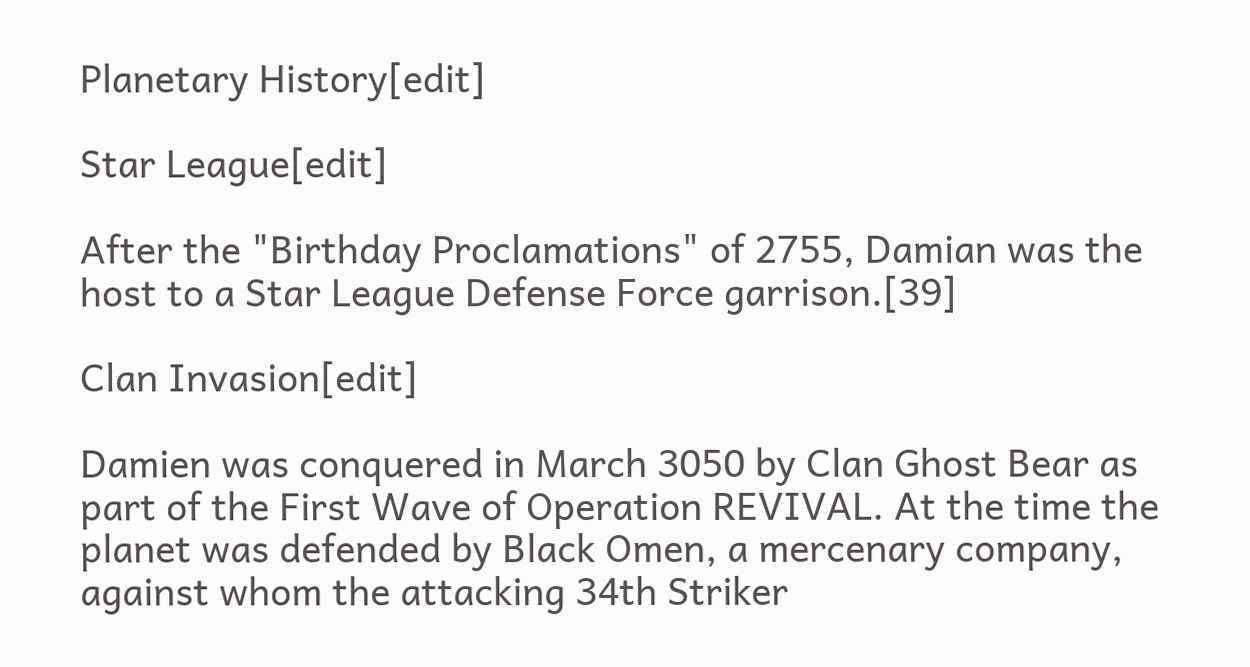Planetary History[edit]

Star League[edit]

After the "Birthday Proclamations" of 2755, Damian was the host to a Star League Defense Force garrison.[39]

Clan Invasion[edit]

Damien was conquered in March 3050 by Clan Ghost Bear as part of the First Wave of Operation REVIVAL. At the time the planet was defended by Black Omen, a mercenary company, against whom the attacking 34th Striker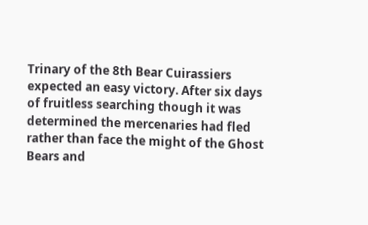Trinary of the 8th Bear Cuirassiers expected an easy victory. After six days of fruitless searching though it was determined the mercenaries had fled rather than face the might of the Ghost Bears and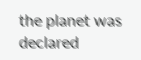the planet was declared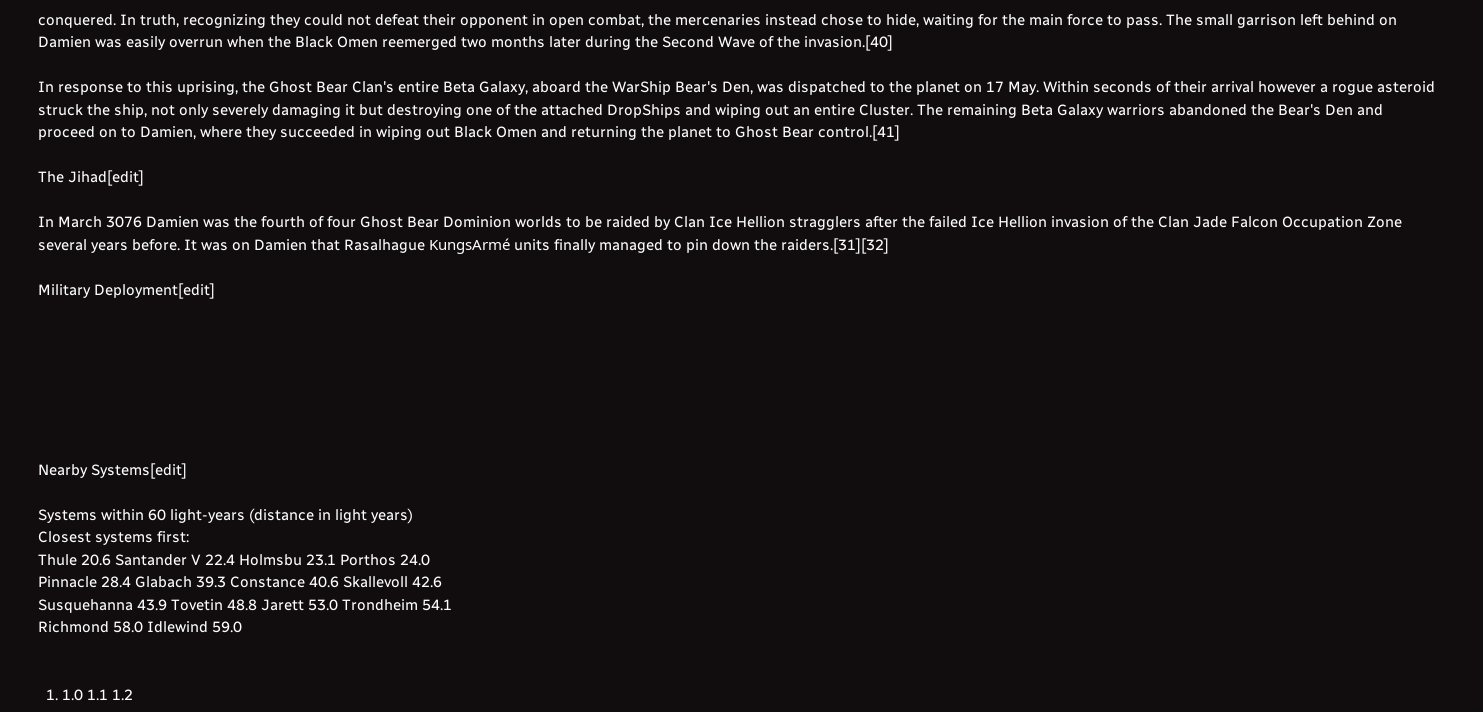conquered. In truth, recognizing they could not defeat their opponent in open combat, the mercenaries instead chose to hide, waiting for the main force to pass. The small garrison left behind on Damien was easily overrun when the Black Omen reemerged two months later during the Second Wave of the invasion.[40]

In response to this uprising, the Ghost Bear Clan's entire Beta Galaxy, aboard the WarShip Bear's Den, was dispatched to the planet on 17 May. Within seconds of their arrival however a rogue asteroid struck the ship, not only severely damaging it but destroying one of the attached DropShips and wiping out an entire Cluster. The remaining Beta Galaxy warriors abandoned the Bear's Den and proceed on to Damien, where they succeeded in wiping out Black Omen and returning the planet to Ghost Bear control.[41]

The Jihad[edit]

In March 3076 Damien was the fourth of four Ghost Bear Dominion worlds to be raided by Clan Ice Hellion stragglers after the failed Ice Hellion invasion of the Clan Jade Falcon Occupation Zone several years before. It was on Damien that Rasalhague KungsArmé units finally managed to pin down the raiders.[31][32]

Military Deployment[edit]







Nearby Systems[edit]

Systems within 60 light-years (distance in light years)
Closest systems first:
Thule 20.6 Santander V 22.4 Holmsbu 23.1 Porthos 24.0
Pinnacle 28.4 Glabach 39.3 Constance 40.6 Skallevoll 42.6
Susquehanna 43.9 Tovetin 48.8 Jarett 53.0 Trondheim 54.1
Richmond 58.0 Idlewind 59.0


  1. 1.0 1.1 1.2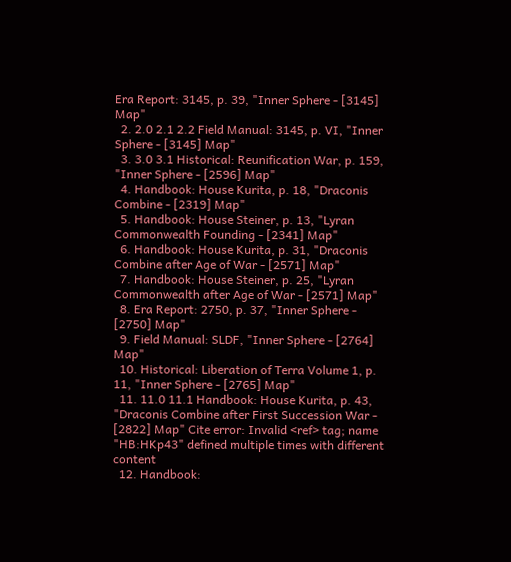Era Report: 3145, p. 39, "Inner Sphere - [3145] Map"
  2. 2.0 2.1 2.2 Field Manual: 3145, p. VI, "Inner Sphere - [3145] Map"
  3. 3.0 3.1 Historical: Reunification War, p. 159, "Inner Sphere - [2596] Map"
  4. Handbook: House Kurita, p. 18, "Draconis Combine - [2319] Map"
  5. Handbook: House Steiner, p. 13, "Lyran Commonwealth Founding - [2341] Map"
  6. Handbook: House Kurita, p. 31, "Draconis Combine after Age of War - [2571] Map"
  7. Handbook: House Steiner, p. 25, "Lyran Commonwealth after Age of War - [2571] Map"
  8. Era Report: 2750, p. 37, "Inner Sphere - [2750] Map"
  9. Field Manual: SLDF, "Inner Sphere - [2764] Map"
  10. Historical: Liberation of Terra Volume 1, p. 11, "Inner Sphere - [2765] Map"
  11. 11.0 11.1 Handbook: House Kurita, p. 43, "Draconis Combine after First Succession War - [2822] Map" Cite error: Invalid <ref> tag; name "HB:HKp43" defined multiple times with different content
  12. Handbook: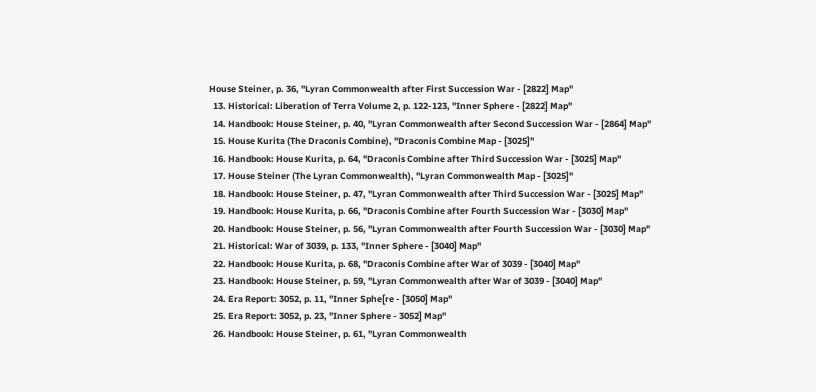House Steiner, p. 36, "Lyran Commonwealth after First Succession War - [2822] Map"
  13. Historical: Liberation of Terra Volume 2, p. 122-123, "Inner Sphere - [2822] Map"
  14. Handbook: House Steiner, p. 40, "Lyran Commonwealth after Second Succession War - [2864] Map"
  15. House Kurita (The Draconis Combine), "Draconis Combine Map - [3025]"
  16. Handbook: House Kurita, p. 64, "Draconis Combine after Third Succession War - [3025] Map"
  17. House Steiner (The Lyran Commonwealth), "Lyran Commonwealth Map - [3025]"
  18. Handbook: House Steiner, p. 47, "Lyran Commonwealth after Third Succession War - [3025] Map"
  19. Handbook: House Kurita, p. 66, "Draconis Combine after Fourth Succession War - [3030] Map"
  20. Handbook: House Steiner, p. 56, "Lyran Commonwealth after Fourth Succession War - [3030] Map"
  21. Historical: War of 3039, p. 133, "Inner Sphere - [3040] Map"
  22. Handbook: House Kurita, p. 68, "Draconis Combine after War of 3039 - [3040] Map"
  23. Handbook: House Steiner, p. 59, "Lyran Commonwealth after War of 3039 - [3040] Map"
  24. Era Report: 3052, p. 11, "Inner Sphe[re - [3050] Map"
  25. Era Report: 3052, p. 23, "Inner Sphere - 3052] Map"
  26. Handbook: House Steiner, p. 61, "Lyran Commonwealth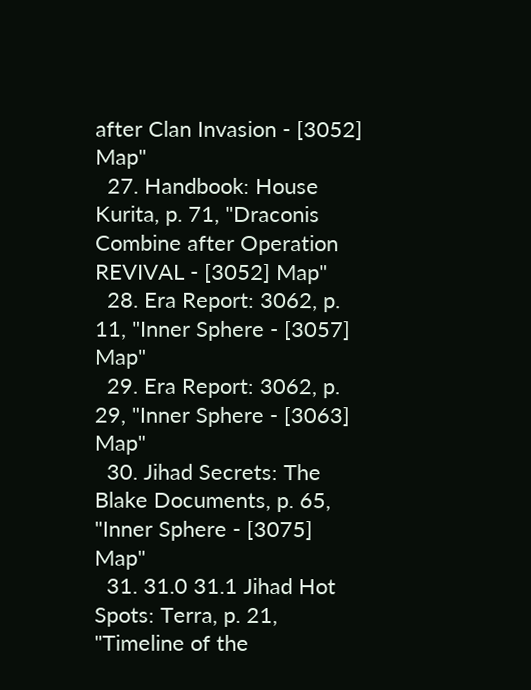after Clan Invasion - [3052] Map"
  27. Handbook: House Kurita, p. 71, "Draconis Combine after Operation REVIVAL - [3052] Map"
  28. Era Report: 3062, p. 11, "Inner Sphere - [3057] Map"
  29. Era Report: 3062, p. 29, "Inner Sphere - [3063] Map"
  30. Jihad Secrets: The Blake Documents, p. 65, "Inner Sphere - [3075] Map"
  31. 31.0 31.1 Jihad Hot Spots: Terra, p. 21, "Timeline of the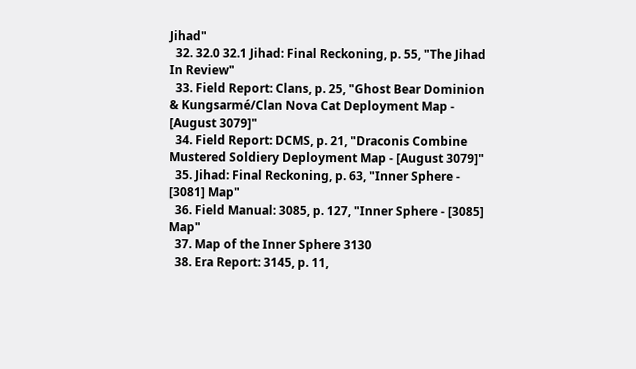Jihad"
  32. 32.0 32.1 Jihad: Final Reckoning, p. 55, "The Jihad In Review"
  33. Field Report: Clans, p. 25, "Ghost Bear Dominion & Kungsarmé/Clan Nova Cat Deployment Map - [August 3079]"
  34. Field Report: DCMS, p. 21, "Draconis Combine Mustered Soldiery Deployment Map - [August 3079]"
  35. Jihad: Final Reckoning, p. 63, "Inner Sphere - [3081] Map"
  36. Field Manual: 3085, p. 127, "Inner Sphere - [3085] Map"
  37. Map of the Inner Sphere 3130
  38. Era Report: 3145, p. 11,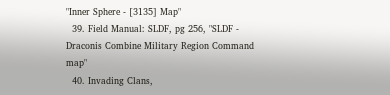"Inner Sphere - [3135] Map"
  39. Field Manual: SLDF, pg 256, "SLDF - Draconis Combine Military Region Command map"
  40. Invading Clans,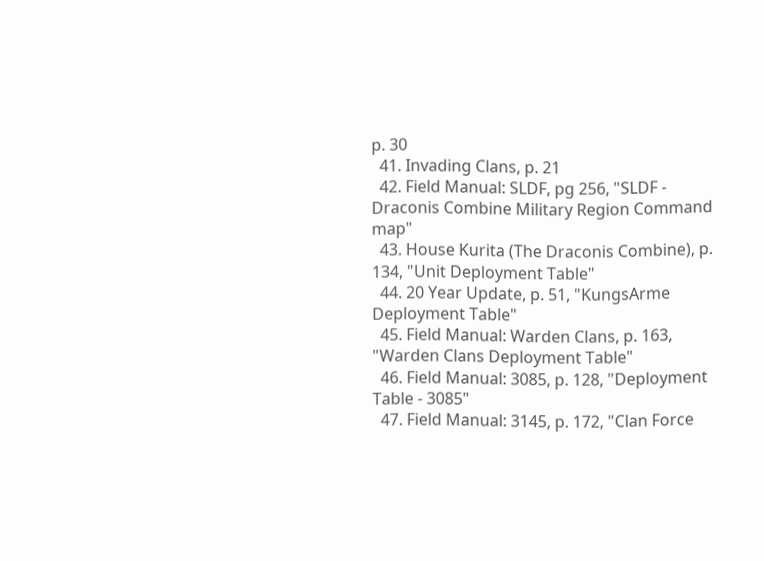p. 30
  41. Invading Clans, p. 21
  42. Field Manual: SLDF, pg 256, "SLDF - Draconis Combine Military Region Command map"
  43. House Kurita (The Draconis Combine), p. 134, "Unit Deployment Table"
  44. 20 Year Update, p. 51, "KungsArme Deployment Table"
  45. Field Manual: Warden Clans, p. 163, "Warden Clans Deployment Table"
  46. Field Manual: 3085, p. 128, "Deployment Table - 3085"
  47. Field Manual: 3145, p. 172, "Clan Force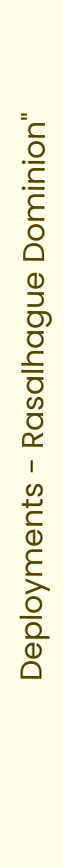Deployments - Rasalhague Dominion"